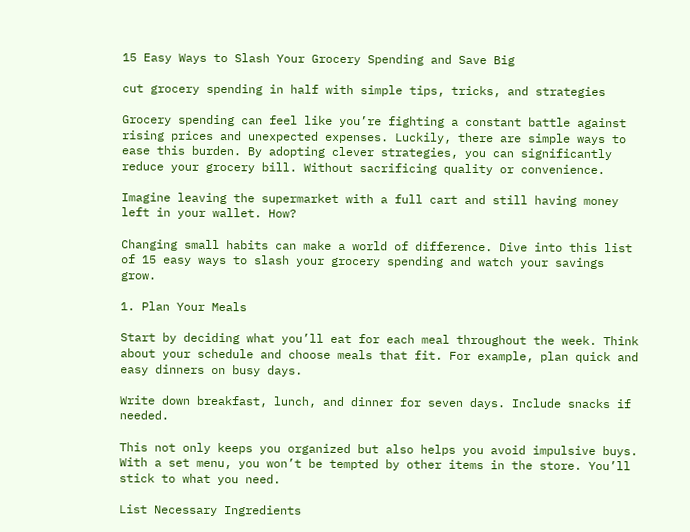15 Easy Ways to Slash Your Grocery Spending and Save Big

cut grocery spending in half with simple tips, tricks, and strategies

Grocery spending can feel like you’re fighting a constant battle against rising prices and unexpected expenses. Luckily, there are simple ways to ease this burden. By adopting clever strategies, you can significantly reduce your grocery bill. Without sacrificing quality or convenience.

Imagine leaving the supermarket with a full cart and still having money left in your wallet. How?

Changing small habits can make a world of difference. Dive into this list of 15 easy ways to slash your grocery spending and watch your savings grow.

1. Plan Your Meals

Start by deciding what you’ll eat for each meal throughout the week. Think about your schedule and choose meals that fit. For example, plan quick and easy dinners on busy days.

Write down breakfast, lunch, and dinner for seven days. Include snacks if needed.

This not only keeps you organized but also helps you avoid impulsive buys. With a set menu, you won’t be tempted by other items in the store. You’ll stick to what you need.

List Necessary Ingredients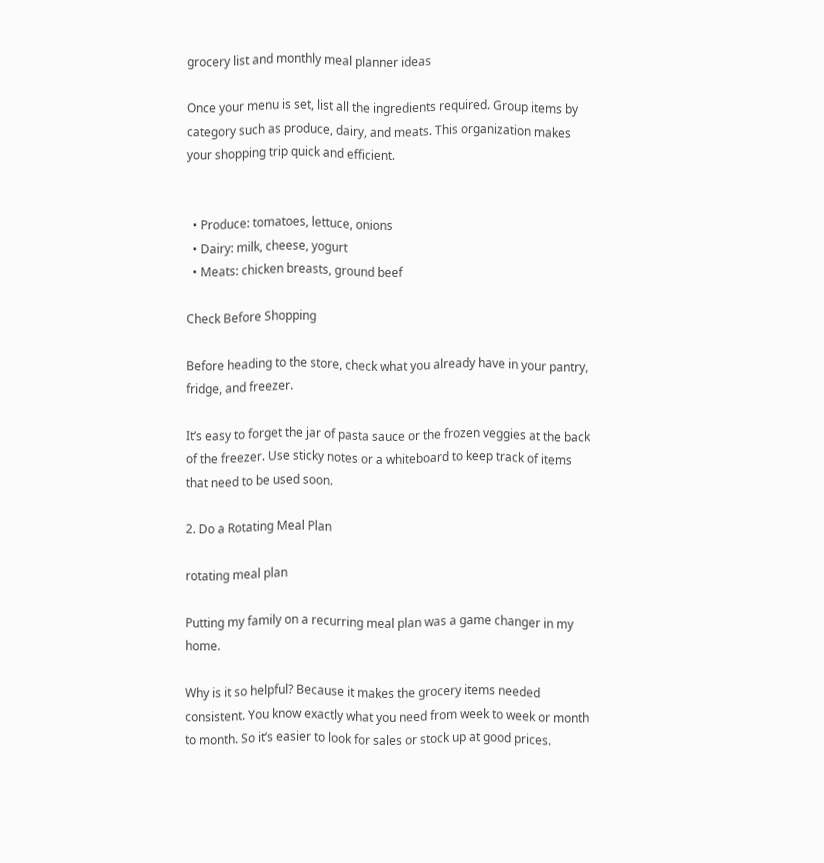grocery list and monthly meal planner ideas

Once your menu is set, list all the ingredients required. Group items by category such as produce, dairy, and meats. This organization makes your shopping trip quick and efficient.


  • Produce: tomatoes, lettuce, onions
  • Dairy: milk, cheese, yogurt
  • Meats: chicken breasts, ground beef

Check Before Shopping

Before heading to the store, check what you already have in your pantry, fridge, and freezer.

It’s easy to forget the jar of pasta sauce or the frozen veggies at the back of the freezer. Use sticky notes or a whiteboard to keep track of items that need to be used soon.

2. Do a Rotating Meal Plan

rotating meal plan

Putting my family on a recurring meal plan was a game changer in my home.

Why is it so helpful? Because it makes the grocery items needed consistent. You know exactly what you need from week to week or month to month. So it’s easier to look for sales or stock up at good prices.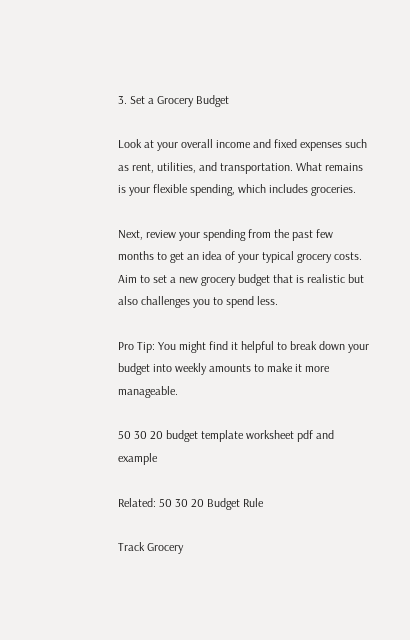3. Set a Grocery Budget

Look at your overall income and fixed expenses such as rent, utilities, and transportation. What remains is your flexible spending, which includes groceries.

Next, review your spending from the past few months to get an idea of your typical grocery costs. Aim to set a new grocery budget that is realistic but also challenges you to spend less.

Pro Tip: You might find it helpful to break down your budget into weekly amounts to make it more manageable.

50 30 20 budget template worksheet pdf and example

Related: 50 30 20 Budget Rule

Track Grocery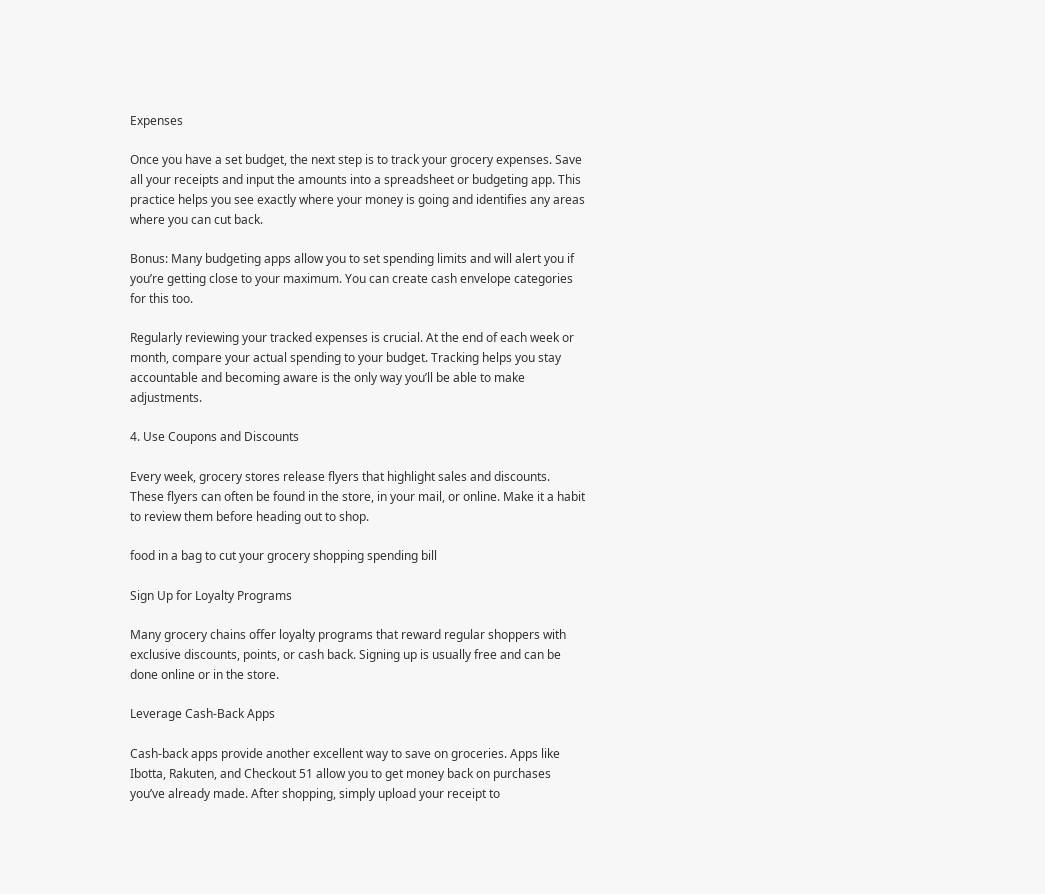Expenses

Once you have a set budget, the next step is to track your grocery expenses. Save all your receipts and input the amounts into a spreadsheet or budgeting app. This practice helps you see exactly where your money is going and identifies any areas where you can cut back.

Bonus: Many budgeting apps allow you to set spending limits and will alert you if you’re getting close to your maximum. You can create cash envelope categories for this too.

Regularly reviewing your tracked expenses is crucial. At the end of each week or month, compare your actual spending to your budget. Tracking helps you stay accountable and becoming aware is the only way you’ll be able to make adjustments.

4. Use Coupons and Discounts

Every week, grocery stores release flyers that highlight sales and discounts. These flyers can often be found in the store, in your mail, or online. Make it a habit to review them before heading out to shop.

food in a bag to cut your grocery shopping spending bill

Sign Up for Loyalty Programs

Many grocery chains offer loyalty programs that reward regular shoppers with exclusive discounts, points, or cash back. Signing up is usually free and can be done online or in the store.

Leverage Cash-Back Apps

Cash-back apps provide another excellent way to save on groceries. Apps like Ibotta, Rakuten, and Checkout 51 allow you to get money back on purchases you’ve already made. After shopping, simply upload your receipt to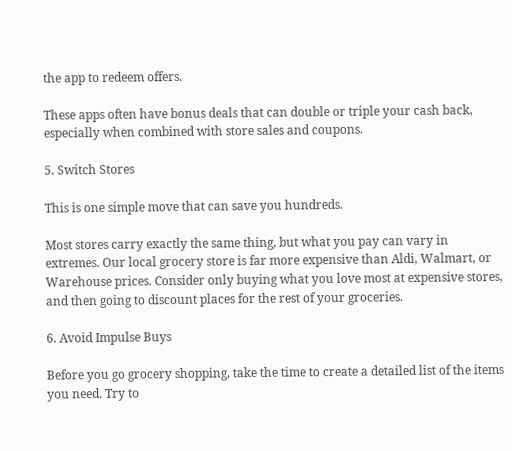the app to redeem offers.

These apps often have bonus deals that can double or triple your cash back, especially when combined with store sales and coupons.

5. Switch Stores

This is one simple move that can save you hundreds.

Most stores carry exactly the same thing, but what you pay can vary in extremes. Our local grocery store is far more expensive than Aldi, Walmart, or Warehouse prices. Consider only buying what you love most at expensive stores, and then going to discount places for the rest of your groceries.

6. Avoid Impulse Buys

Before you go grocery shopping, take the time to create a detailed list of the items you need. Try to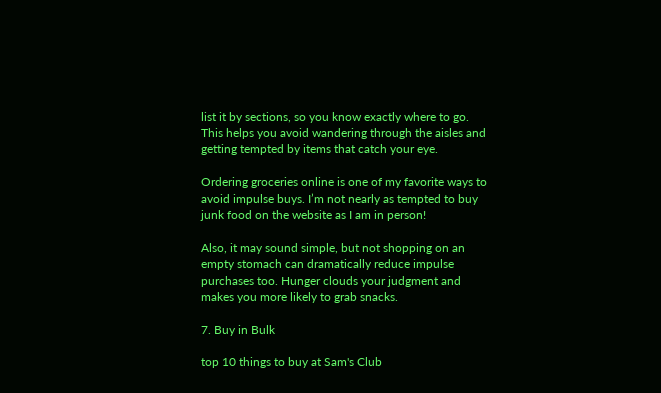list it by sections, so you know exactly where to go. This helps you avoid wandering through the aisles and getting tempted by items that catch your eye.

Ordering groceries online is one of my favorite ways to avoid impulse buys. I’m not nearly as tempted to buy junk food on the website as I am in person!

Also, it may sound simple, but not shopping on an empty stomach can dramatically reduce impulse purchases too. Hunger clouds your judgment and makes you more likely to grab snacks.

7. Buy in Bulk

top 10 things to buy at Sam's Club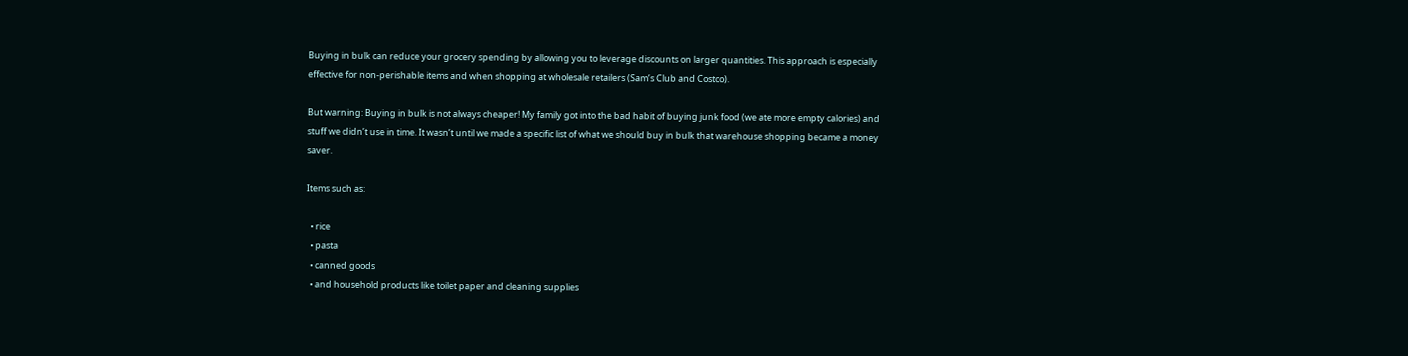Buying in bulk can reduce your grocery spending by allowing you to leverage discounts on larger quantities. This approach is especially effective for non-perishable items and when shopping at wholesale retailers (Sam’s Club and Costco).

But warning: Buying in bulk is not always cheaper! My family got into the bad habit of buying junk food (we ate more empty calories) and stuff we didn’t use in time. It wasn’t until we made a specific list of what we should buy in bulk that warehouse shopping became a money saver.

Items such as:

  • rice
  • pasta
  • canned goods
  • and household products like toilet paper and cleaning supplies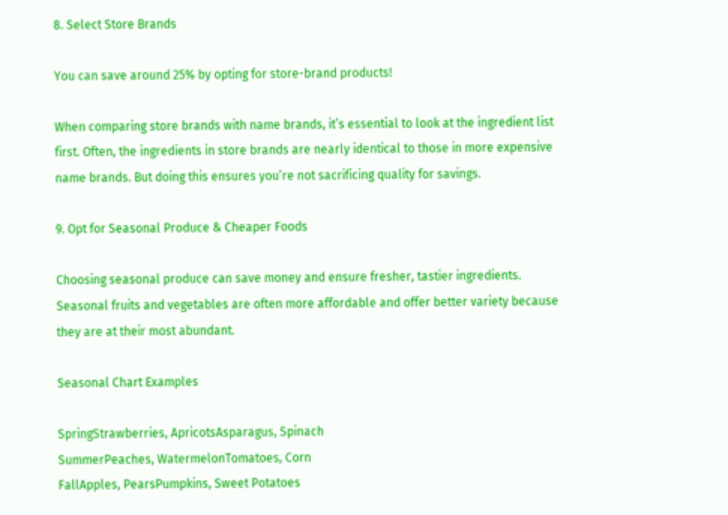8. Select Store Brands

You can save around 25% by opting for store-brand products!

When comparing store brands with name brands, it’s essential to look at the ingredient list first. Often, the ingredients in store brands are nearly identical to those in more expensive name brands. But doing this ensures you’re not sacrificing quality for savings.

9. Opt for Seasonal Produce & Cheaper Foods

Choosing seasonal produce can save money and ensure fresher, tastier ingredients. Seasonal fruits and vegetables are often more affordable and offer better variety because they are at their most abundant.

Seasonal Chart Examples

SpringStrawberries, ApricotsAsparagus, Spinach
SummerPeaches, WatermelonTomatoes, Corn
FallApples, PearsPumpkins, Sweet Potatoes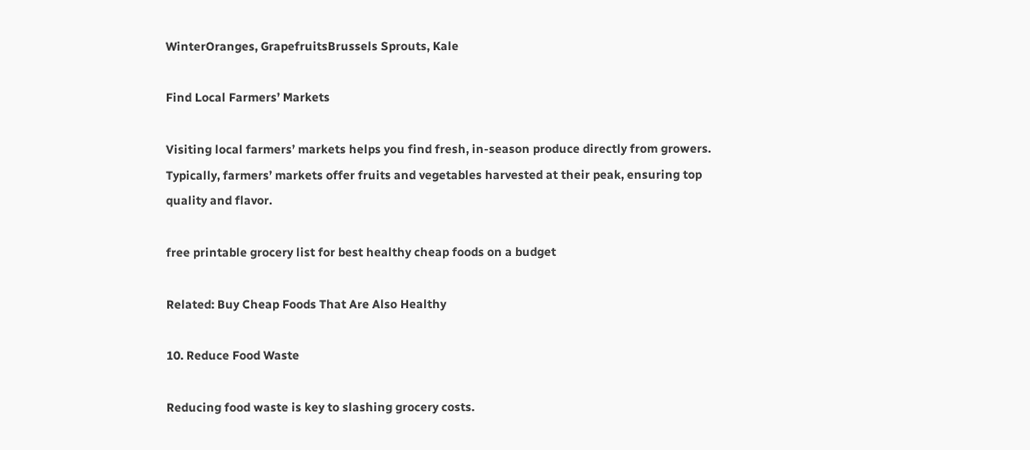WinterOranges, GrapefruitsBrussels Sprouts, Kale

Find Local Farmers’ Markets

Visiting local farmers’ markets helps you find fresh, in-season produce directly from growers. Typically, farmers’ markets offer fruits and vegetables harvested at their peak, ensuring top quality and flavor.

free printable grocery list for best healthy cheap foods on a budget

Related: Buy Cheap Foods That Are Also Healthy

10. Reduce Food Waste

Reducing food waste is key to slashing grocery costs.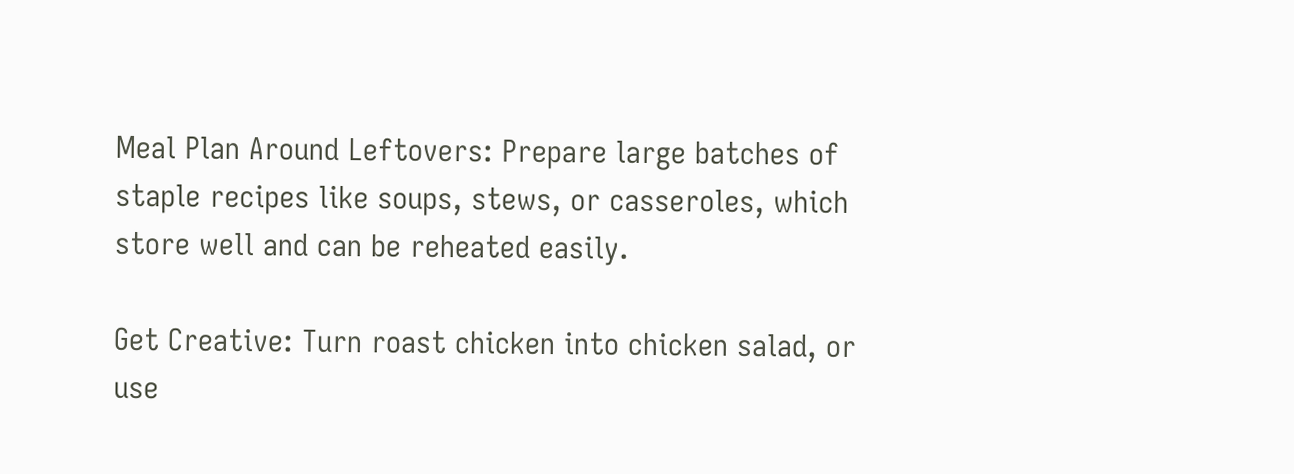Meal Plan Around Leftovers: Prepare large batches of staple recipes like soups, stews, or casseroles, which store well and can be reheated easily.

Get Creative: Turn roast chicken into chicken salad, or use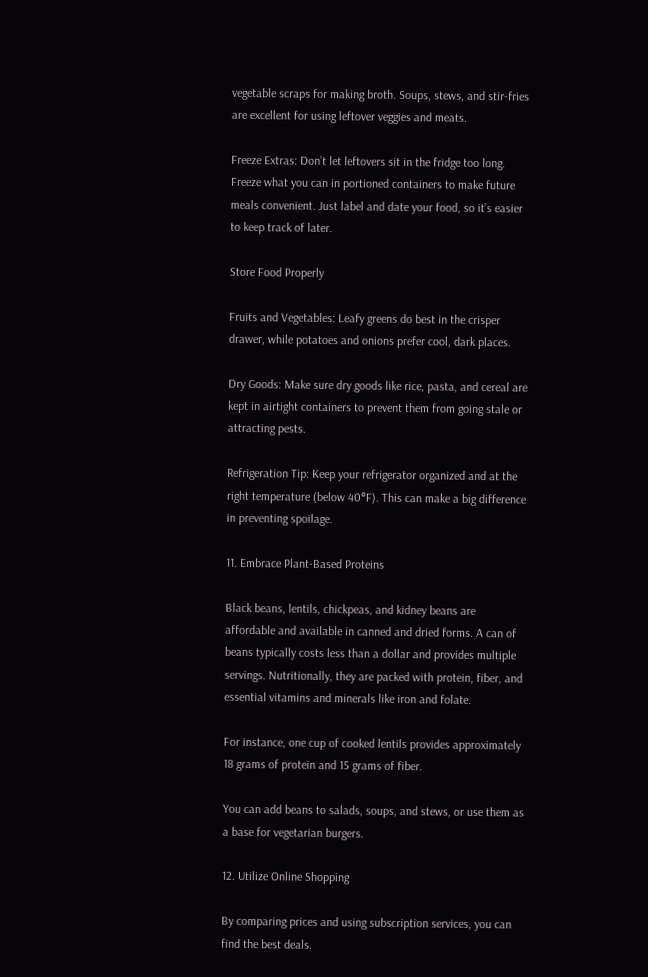vegetable scraps for making broth. Soups, stews, and stir-fries are excellent for using leftover veggies and meats.

Freeze Extras: Don’t let leftovers sit in the fridge too long. Freeze what you can in portioned containers to make future meals convenient. Just label and date your food, so it’s easier to keep track of later.

Store Food Properly

Fruits and Vegetables: Leafy greens do best in the crisper drawer, while potatoes and onions prefer cool, dark places.

Dry Goods: Make sure dry goods like rice, pasta, and cereal are kept in airtight containers to prevent them from going stale or attracting pests.

Refrigeration Tip: Keep your refrigerator organized and at the right temperature (below 40°F). This can make a big difference in preventing spoilage.

11. Embrace Plant-Based Proteins

Black beans, lentils, chickpeas, and kidney beans are affordable and available in canned and dried forms. A can of beans typically costs less than a dollar and provides multiple servings. Nutritionally, they are packed with protein, fiber, and essential vitamins and minerals like iron and folate.

For instance, one cup of cooked lentils provides approximately 18 grams of protein and 15 grams of fiber.

You can add beans to salads, soups, and stews, or use them as a base for vegetarian burgers.

12. Utilize Online Shopping

By comparing prices and using subscription services, you can find the best deals.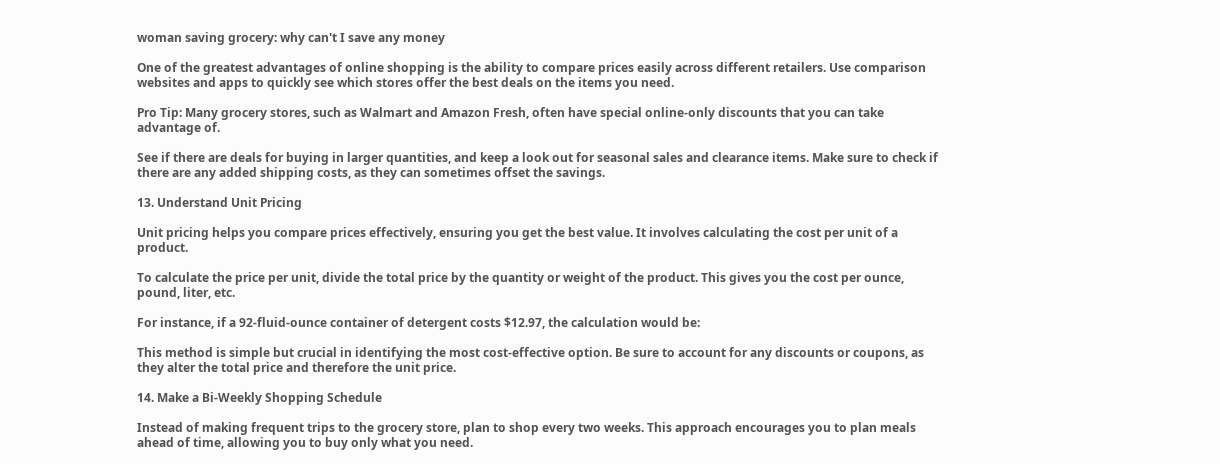woman saving grocery: why can't I save any money

One of the greatest advantages of online shopping is the ability to compare prices easily across different retailers. Use comparison websites and apps to quickly see which stores offer the best deals on the items you need.

Pro Tip: Many grocery stores, such as Walmart and Amazon Fresh, often have special online-only discounts that you can take advantage of.

See if there are deals for buying in larger quantities, and keep a look out for seasonal sales and clearance items. Make sure to check if there are any added shipping costs, as they can sometimes offset the savings.

13. Understand Unit Pricing

Unit pricing helps you compare prices effectively, ensuring you get the best value. It involves calculating the cost per unit of a product.

To calculate the price per unit, divide the total price by the quantity or weight of the product. This gives you the cost per ounce, pound, liter, etc.

For instance, if a 92-fluid-ounce container of detergent costs $12.97, the calculation would be:

This method is simple but crucial in identifying the most cost-effective option. Be sure to account for any discounts or coupons, as they alter the total price and therefore the unit price.

14. Make a Bi-Weekly Shopping Schedule

Instead of making frequent trips to the grocery store, plan to shop every two weeks. This approach encourages you to plan meals ahead of time, allowing you to buy only what you need.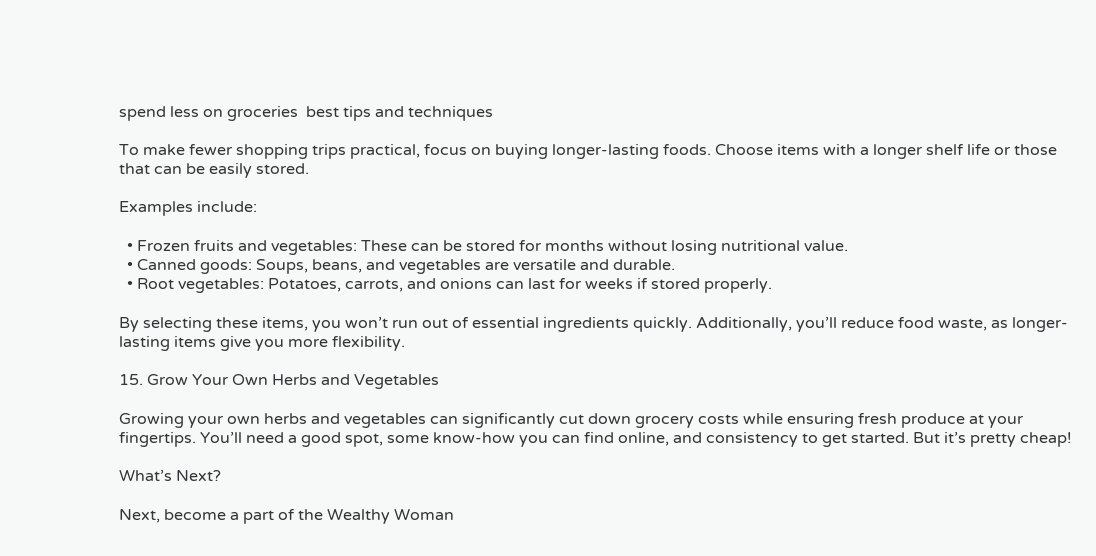spend less on groceries  best tips and techniques

To make fewer shopping trips practical, focus on buying longer-lasting foods. Choose items with a longer shelf life or those that can be easily stored.

Examples include:

  • Frozen fruits and vegetables: These can be stored for months without losing nutritional value.
  • Canned goods: Soups, beans, and vegetables are versatile and durable.
  • Root vegetables: Potatoes, carrots, and onions can last for weeks if stored properly.

By selecting these items, you won’t run out of essential ingredients quickly. Additionally, you’ll reduce food waste, as longer-lasting items give you more flexibility.

15. Grow Your Own Herbs and Vegetables

Growing your own herbs and vegetables can significantly cut down grocery costs while ensuring fresh produce at your fingertips. You’ll need a good spot, some know-how you can find online, and consistency to get started. But it’s pretty cheap!

What’s Next?

Next, become a part of the Wealthy Woman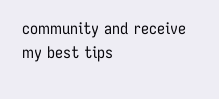community and receive my best tips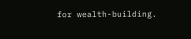for wealth-building.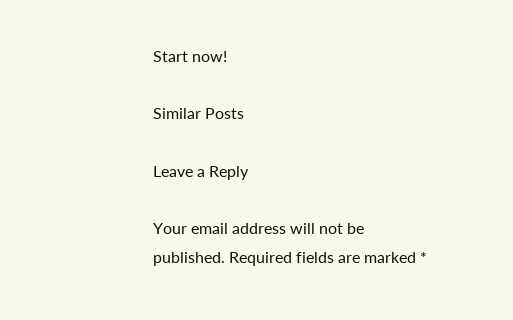Start now!

Similar Posts

Leave a Reply

Your email address will not be published. Required fields are marked *